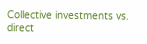Collective investments vs. direct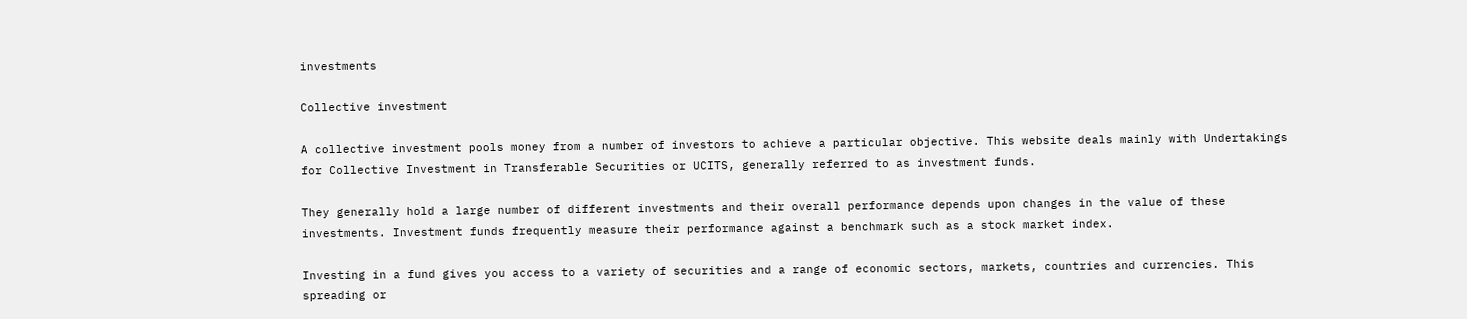investments

Collective investment

A collective investment pools money from a number of investors to achieve a particular objective. This website deals mainly with Undertakings for Collective Investment in Transferable Securities or UCITS, generally referred to as investment funds.

They generally hold a large number of different investments and their overall performance depends upon changes in the value of these investments. Investment funds frequently measure their performance against a benchmark such as a stock market index.

Investing in a fund gives you access to a variety of securities and a range of economic sectors, markets, countries and currencies. This spreading or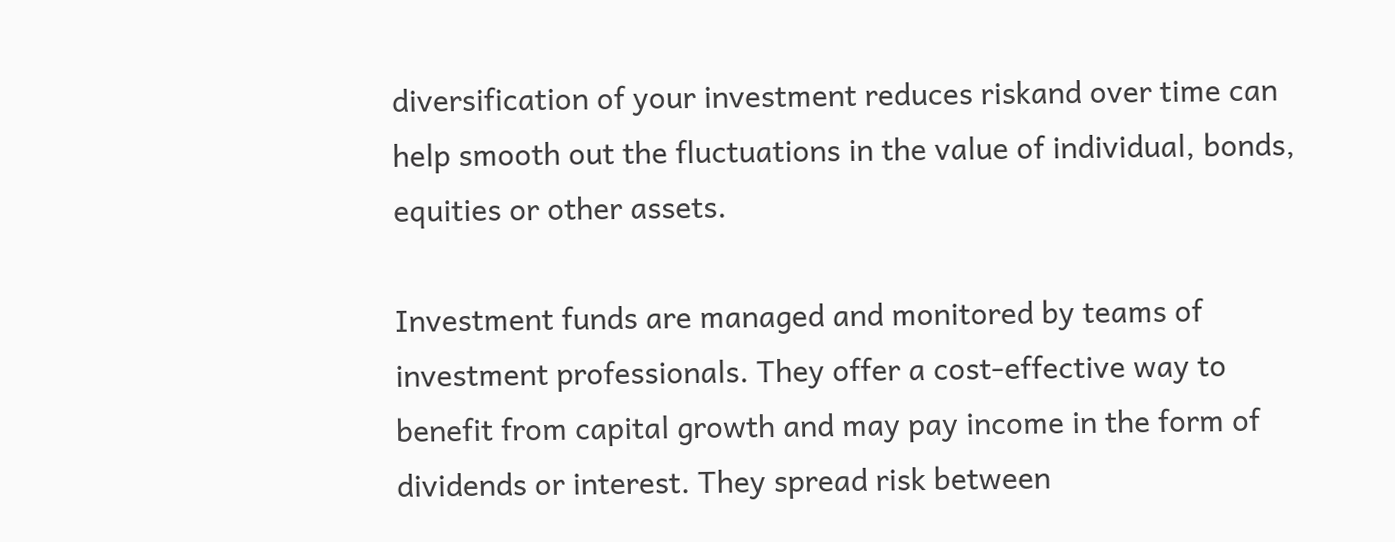diversification of your investment reduces riskand over time can help smooth out the fluctuations in the value of individual, bonds, equities or other assets.

Investment funds are managed and monitored by teams of investment professionals. They offer a cost-effective way to benefit from capital growth and may pay income in the form of dividends or interest. They spread risk between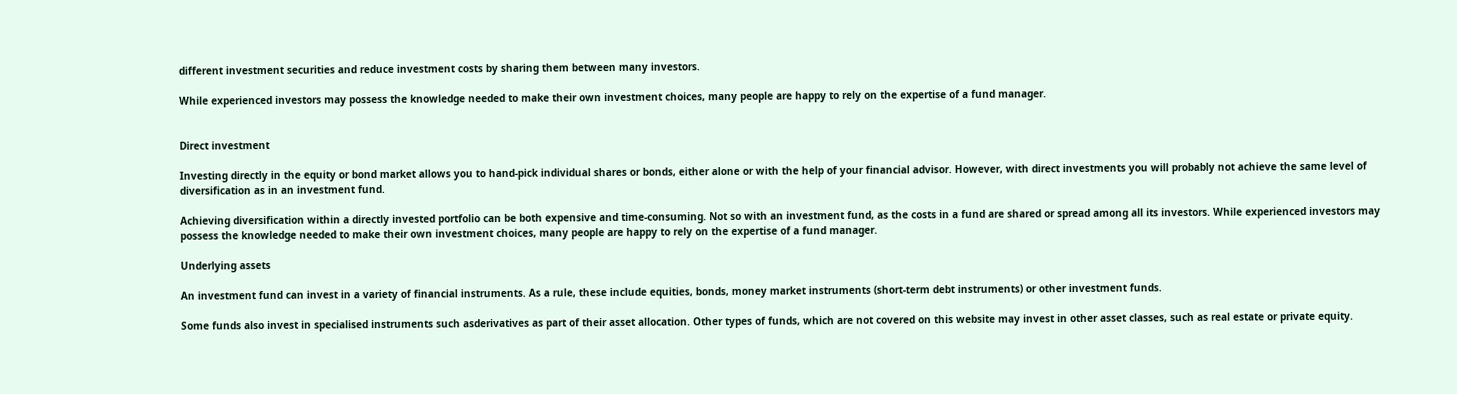different investment securities and reduce investment costs by sharing them between many investors.

While experienced investors may possess the knowledge needed to make their own investment choices, many people are happy to rely on the expertise of a fund manager.


Direct investment

Investing directly in the equity or bond market allows you to hand-pick individual shares or bonds, either alone or with the help of your financial advisor. However, with direct investments you will probably not achieve the same level of diversification as in an investment fund.

Achieving diversification within a directly invested portfolio can be both expensive and time-consuming. Not so with an investment fund, as the costs in a fund are shared or spread among all its investors. While experienced investors may possess the knowledge needed to make their own investment choices, many people are happy to rely on the expertise of a fund manager.

Underlying assets

An investment fund can invest in a variety of financial instruments. As a rule, these include equities, bonds, money market instruments (short-term debt instruments) or other investment funds.

Some funds also invest in specialised instruments such asderivatives as part of their asset allocation. Other types of funds, which are not covered on this website may invest in other asset classes, such as real estate or private equity.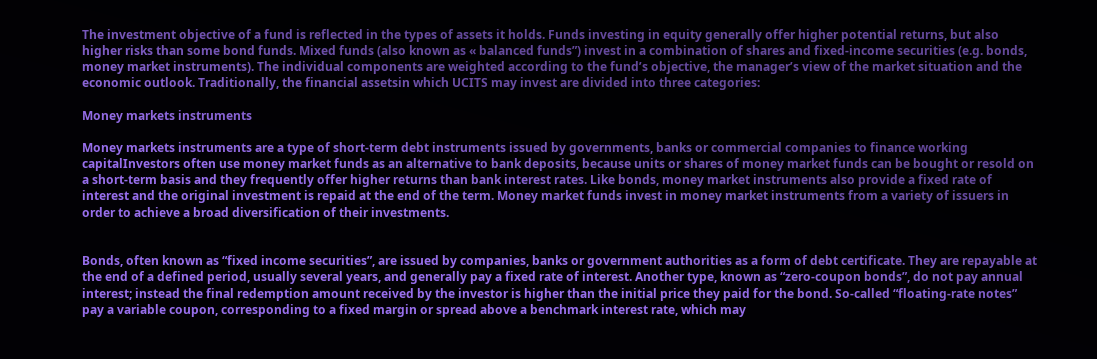The investment objective of a fund is reflected in the types of assets it holds. Funds investing in equity generally offer higher potential returns, but also higher risks than some bond funds. Mixed funds (also known as « balanced funds”) invest in a combination of shares and fixed-income securities (e.g. bonds, money market instruments). The individual components are weighted according to the fund’s objective, the manager’s view of the market situation and the economic outlook. Traditionally, the financial assetsin which UCITS may invest are divided into three categories:

Money markets instruments

Money markets instruments are a type of short-term debt instruments issued by governments, banks or commercial companies to finance working capitalInvestors often use money market funds as an alternative to bank deposits, because units or shares of money market funds can be bought or resold on a short-term basis and they frequently offer higher returns than bank interest rates. Like bonds, money market instruments also provide a fixed rate of interest and the original investment is repaid at the end of the term. Money market funds invest in money market instruments from a variety of issuers in order to achieve a broad diversification of their investments.


Bonds, often known as “fixed income securities”, are issued by companies, banks or government authorities as a form of debt certificate. They are repayable at the end of a defined period, usually several years, and generally pay a fixed rate of interest. Another type, known as “zero-coupon bonds”, do not pay annual interest; instead the final redemption amount received by the investor is higher than the initial price they paid for the bond. So-called “floating-rate notes” pay a variable coupon, corresponding to a fixed margin or spread above a benchmark interest rate, which may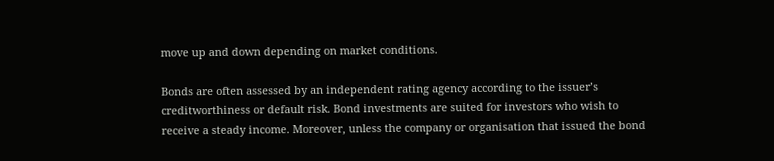move up and down depending on market conditions.

Bonds are often assessed by an independent rating agency according to the issuer’s creditworthiness or default risk. Bond investments are suited for investors who wish to receive a steady income. Moreover, unless the company or organisation that issued the bond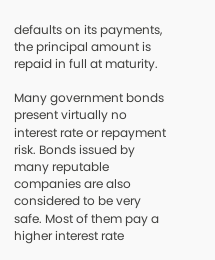defaults on its payments, the principal amount is repaid in full at maturity.

Many government bonds present virtually no interest rate or repayment risk. Bonds issued by many reputable companies are also considered to be very safe. Most of them pay a higher interest rate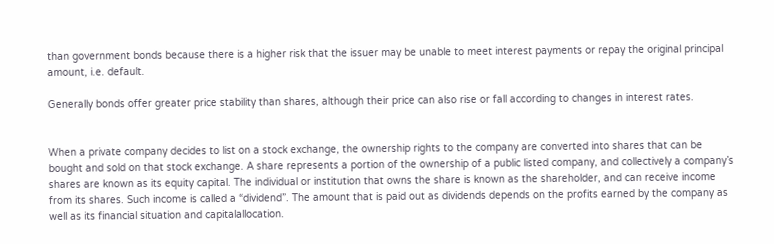than government bonds because there is a higher risk that the issuer may be unable to meet interest payments or repay the original principal amount, i.e. default.

Generally bonds offer greater price stability than shares, although their price can also rise or fall according to changes in interest rates.


When a private company decides to list on a stock exchange, the ownership rights to the company are converted into shares that can be bought and sold on that stock exchange. A share represents a portion of the ownership of a public listed company, and collectively a company’s shares are known as its equity capital. The individual or institution that owns the share is known as the shareholder, and can receive income from its shares. Such income is called a “dividend”. The amount that is paid out as dividends depends on the profits earned by the company as well as its financial situation and capitalallocation.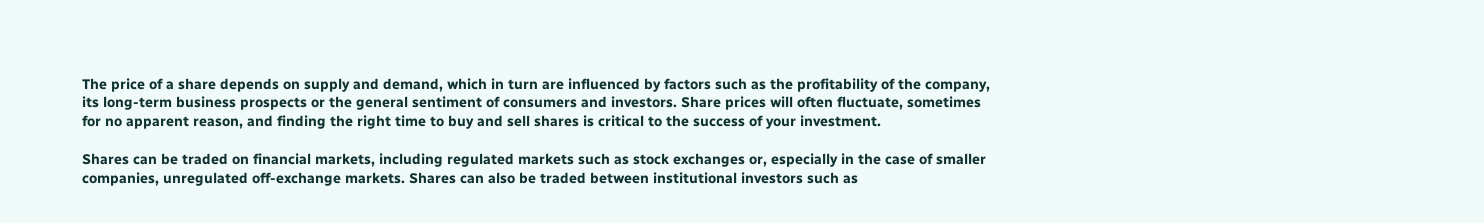The price of a share depends on supply and demand, which in turn are influenced by factors such as the profitability of the company, its long-term business prospects or the general sentiment of consumers and investors. Share prices will often fluctuate, sometimes for no apparent reason, and finding the right time to buy and sell shares is critical to the success of your investment.

Shares can be traded on financial markets, including regulated markets such as stock exchanges or, especially in the case of smaller companies, unregulated off-exchange markets. Shares can also be traded between institutional investors such as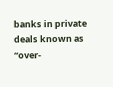banks in private deals known as “over-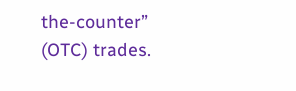the-counter” (OTC) trades.